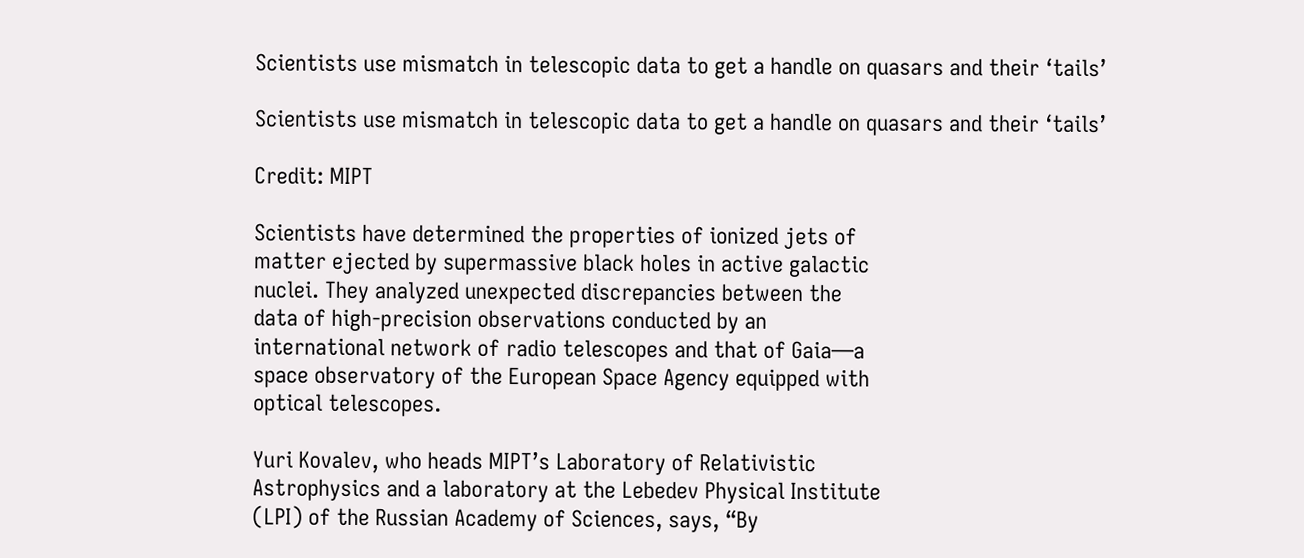Scientists use mismatch in telescopic data to get a handle on quasars and their ‘tails’

Scientists use mismatch in telescopic data to get a handle on quasars and their ‘tails’

Credit: MIPT

Scientists have determined the properties of ionized jets of
matter ejected by supermassive black holes in active galactic
nuclei. They analyzed unexpected discrepancies between the
data of high-precision observations conducted by an
international network of radio telescopes and that of Gaia—a
space observatory of the European Space Agency equipped with
optical telescopes.

Yuri Kovalev, who heads MIPT’s Laboratory of Relativistic
Astrophysics and a laboratory at the Lebedev Physical Institute
(LPI) of the Russian Academy of Sciences, says, “By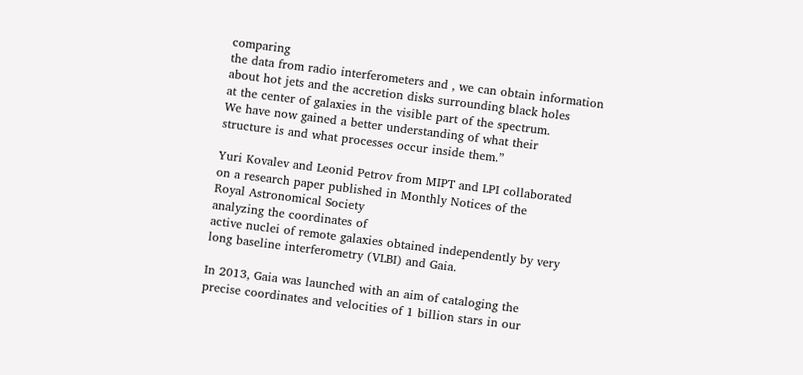comparing
the data from radio interferometers and , we can obtain information
about hot jets and the accretion disks surrounding black holes
at the center of galaxies in the visible part of the spectrum.
We have now gained a better understanding of what their
structure is and what processes occur inside them.”

Yuri Kovalev and Leonid Petrov from MIPT and LPI collaborated
on a research paper published in Monthly Notices of the
Royal Astronomical Society
analyzing the coordinates of
active nuclei of remote galaxies obtained independently by very
long baseline interferometry (VLBI) and Gaia.

In 2013, Gaia was launched with an aim of cataloging the
precise coordinates and velocities of 1 billion stars in our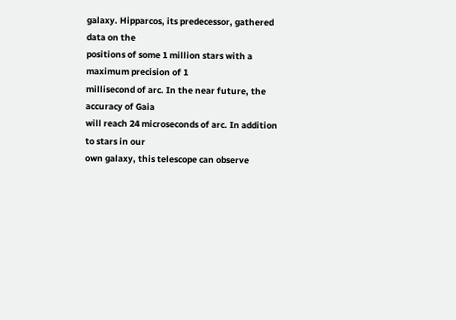galaxy. Hipparcos, its predecessor, gathered data on the
positions of some 1 million stars with a maximum precision of 1
millisecond of arc. In the near future, the accuracy of Gaia
will reach 24 microseconds of arc. In addition to stars in our
own galaxy, this telescope can observe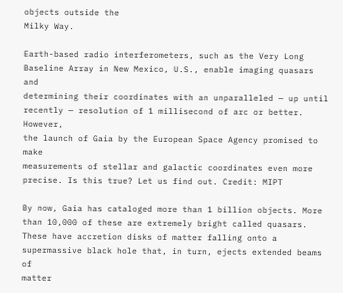objects outside the
Milky Way.

Earth-based radio interferometers, such as the Very Long
Baseline Array in New Mexico, U.S., enable imaging quasars and
determining their coordinates with an unparalleled — up until
recently — resolution of 1 millisecond of arc or better. However,
the launch of Gaia by the European Space Agency promised to make
measurements of stellar and galactic coordinates even more
precise. Is this true? Let us find out. Credit: MIPT

By now, Gaia has cataloged more than 1 billion objects. More
than 10,000 of these are extremely bright called quasars.
These have accretion disks of matter falling onto a
supermassive black hole that, in turn, ejects extended beams of
matter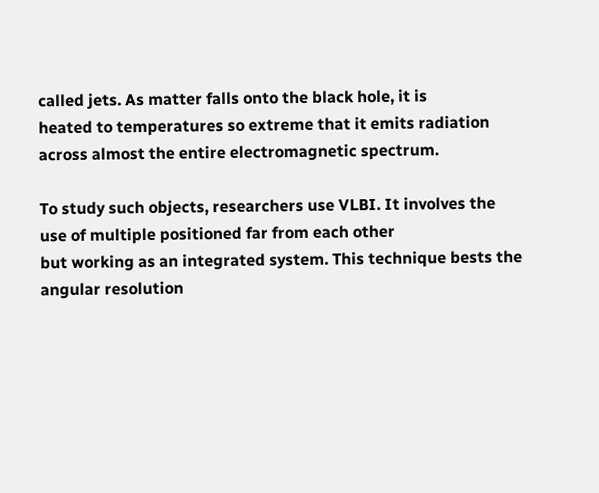called jets. As matter falls onto the black hole, it is
heated to temperatures so extreme that it emits radiation
across almost the entire electromagnetic spectrum.

To study such objects, researchers use VLBI. It involves the
use of multiple positioned far from each other
but working as an integrated system. This technique bests the
angular resolution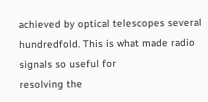achieved by optical telescopes several
hundredfold. This is what made radio signals so useful for
resolving the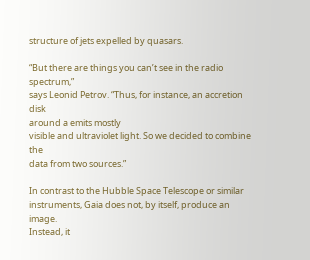structure of jets expelled by quasars.

“But there are things you can’t see in the radio spectrum,”
says Leonid Petrov. “Thus, for instance, an accretion disk
around a emits mostly
visible and ultraviolet light. So we decided to combine the
data from two sources.”

In contrast to the Hubble Space Telescope or similar
instruments, Gaia does not, by itself, produce an image.
Instead, it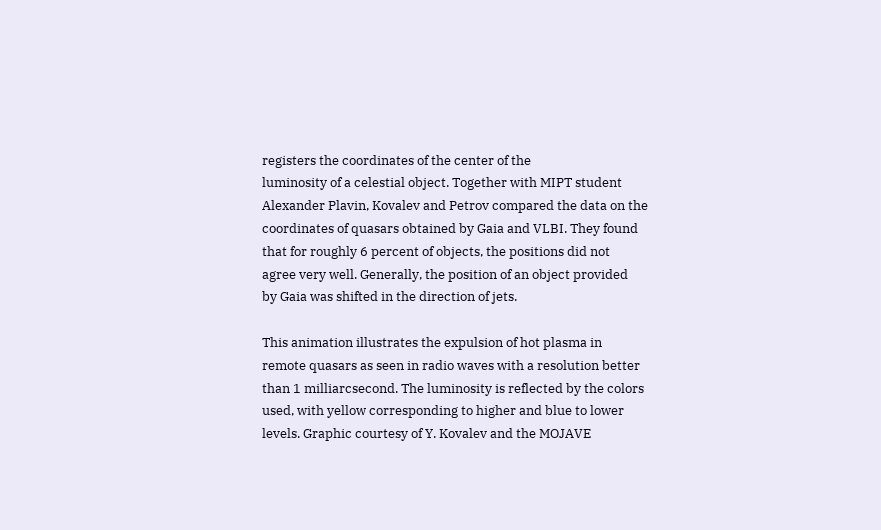registers the coordinates of the center of the
luminosity of a celestial object. Together with MIPT student
Alexander Plavin, Kovalev and Petrov compared the data on the
coordinates of quasars obtained by Gaia and VLBI. They found
that for roughly 6 percent of objects, the positions did not
agree very well. Generally, the position of an object provided
by Gaia was shifted in the direction of jets.

This animation illustrates the expulsion of hot plasma in
remote quasars as seen in radio waves with a resolution better
than 1 milliarcsecond. The luminosity is reflected by the colors
used, with yellow corresponding to higher and blue to lower
levels. Graphic courtesy of Y. Kovalev and the MOJAVE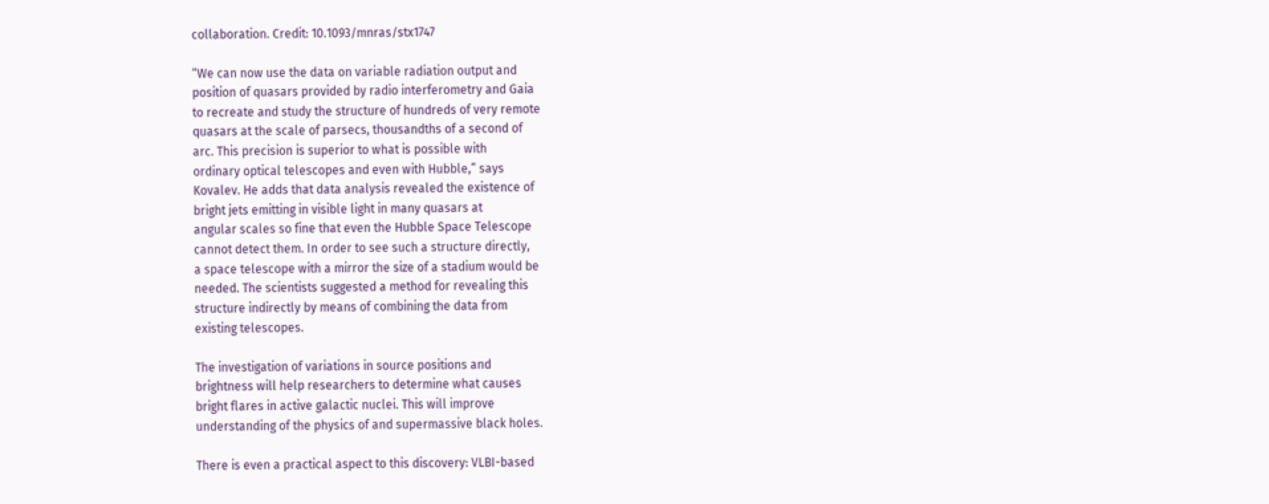collaboration. Credit: 10.1093/mnras/stx1747

“We can now use the data on variable radiation output and
position of quasars provided by radio interferometry and Gaia
to recreate and study the structure of hundreds of very remote
quasars at the scale of parsecs, thousandths of a second of
arc. This precision is superior to what is possible with
ordinary optical telescopes and even with Hubble,” says
Kovalev. He adds that data analysis revealed the existence of
bright jets emitting in visible light in many quasars at
angular scales so fine that even the Hubble Space Telescope
cannot detect them. In order to see such a structure directly,
a space telescope with a mirror the size of a stadium would be
needed. The scientists suggested a method for revealing this
structure indirectly by means of combining the data from
existing telescopes.

The investigation of variations in source positions and
brightness will help researchers to determine what causes
bright flares in active galactic nuclei. This will improve
understanding of the physics of and supermassive black holes.

There is even a practical aspect to this discovery: VLBI-based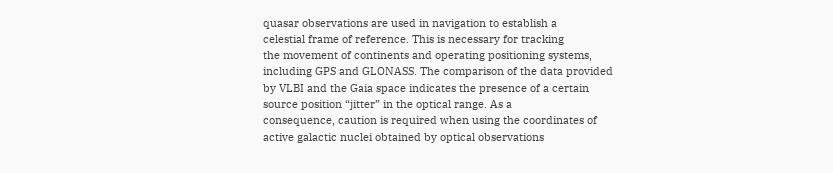quasar observations are used in navigation to establish a
celestial frame of reference. This is necessary for tracking
the movement of continents and operating positioning systems,
including GPS and GLONASS. The comparison of the data provided
by VLBI and the Gaia space indicates the presence of a certain
source position “jitter” in the optical range. As a
consequence, caution is required when using the coordinates of
active galactic nuclei obtained by optical observations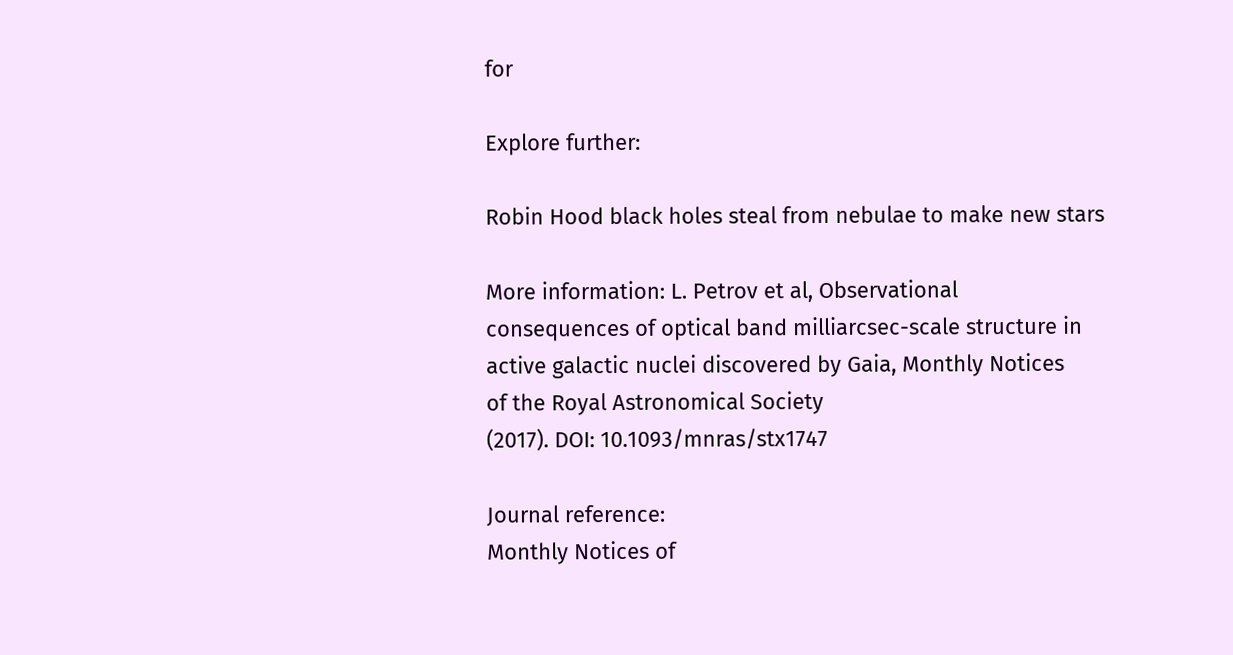for

Explore further:

Robin Hood black holes steal from nebulae to make new stars

More information: L. Petrov et al, Observational
consequences of optical band milliarcsec-scale structure in
active galactic nuclei discovered by Gaia, Monthly Notices
of the Royal Astronomical Society
(2017). DOI: 10.1093/mnras/stx1747

Journal reference:
Monthly Notices of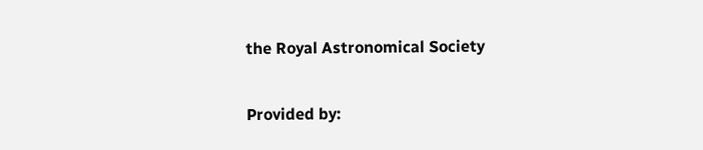the Royal Astronomical Society

Provided by: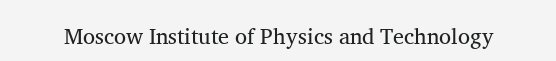Moscow Institute of Physics and Technology